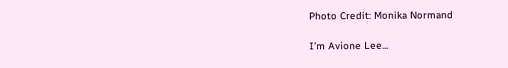Photo Credit: Monika Normand

I’m Avione Lee...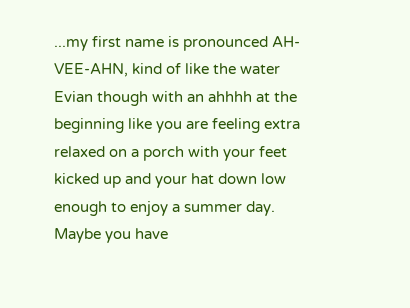...my first name is pronounced AH-VEE-AHN, kind of like the water Evian though with an ahhhh at the beginning like you are feeling extra relaxed on a porch with your feet kicked up and your hat down low enough to enjoy a summer day. Maybe you have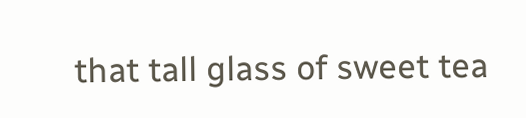that tall glass of sweet tea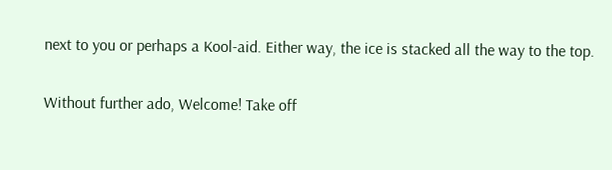next to you or perhaps a Kool-aid. Either way, the ice is stacked all the way to the top.

Without further ado, Welcome! Take off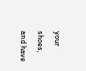your shoes, and have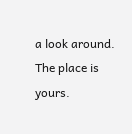a look around. The place is yours.